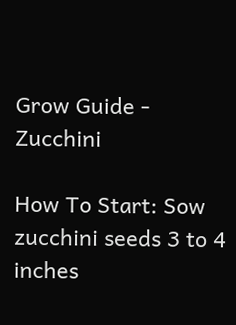Grow Guide - Zucchini

How To Start: Sow zucchini seeds 3 to 4 inches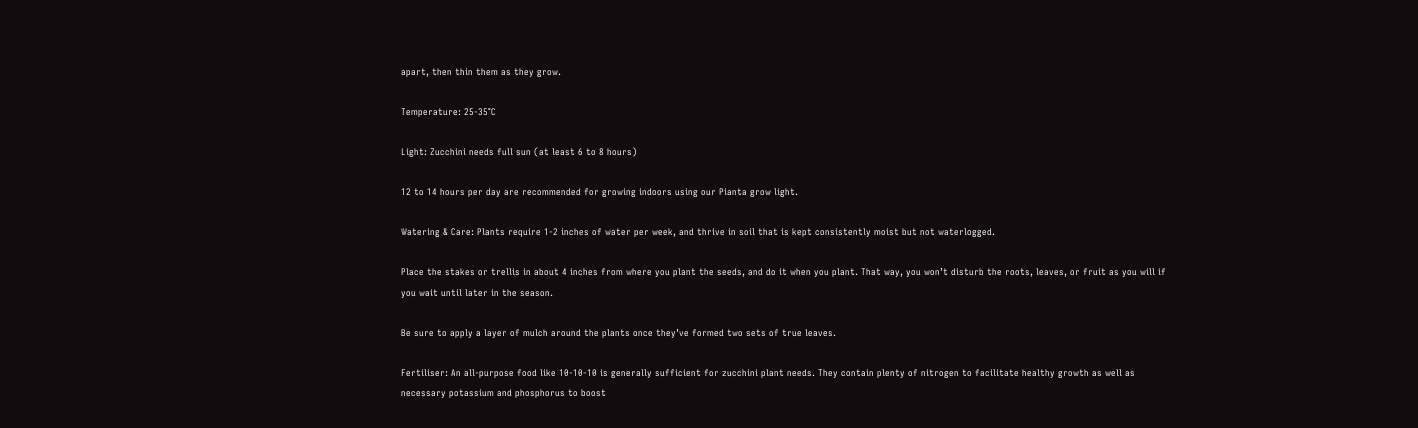apart, then thin them as they grow.

Temperature: 25-35°C

Light: Zucchini needs full sun (at least 6 to 8 hours)

12 to 14 hours per day are recommended for growing indoors using our Pianta grow light.

Watering & Care: Plants require 1-2 inches of water per week, and thrive in soil that is kept consistently moist but not waterlogged.

Place the stakes or trellis in about 4 inches from where you plant the seeds, and do it when you plant. That way, you won’t disturb the roots, leaves, or fruit as you will if you wait until later in the season.

Be sure to apply a layer of mulch around the plants once they’ve formed two sets of true leaves.

Fertiliser: An all-purpose food like 10-10-10 is generally sufficient for zucchini plant needs. They contain plenty of nitrogen to facilitate healthy growth as well as necessary potassium and phosphorus to boost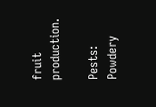fruit production.

Pests: Powdery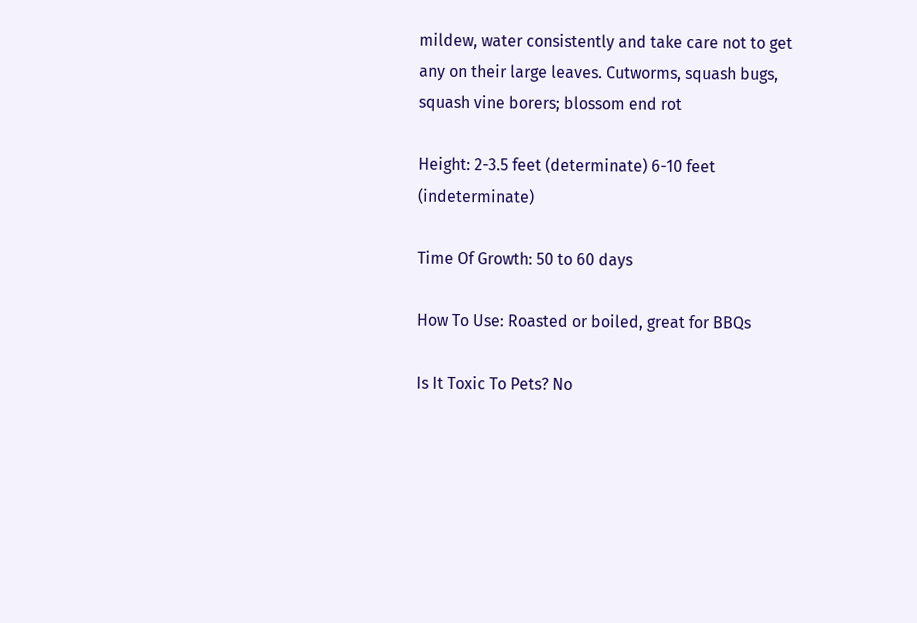mildew, water consistently and take care not to get any on their large leaves. Cutworms, squash bugs, squash vine borers; blossom end rot

Height: 2-3.5 feet (determinate) 6-10 feet (indeterminate)

Time Of Growth: 50 to 60 days

How To Use: Roasted or boiled, great for BBQs

Is It Toxic To Pets? No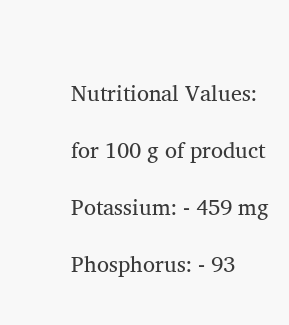Nutritional Values:

for 100 g of product

Potassium: - 459 mg

Phosphorus: - 93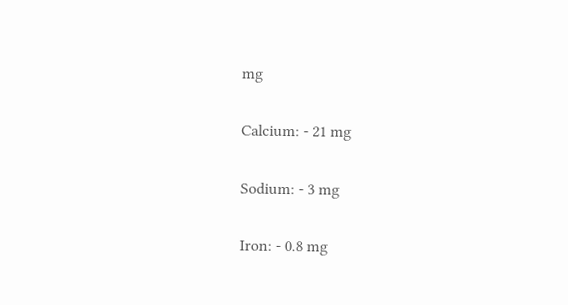mg

Calcium: - 21 mg

Sodium: - 3 mg

Iron: - 0.8 mg